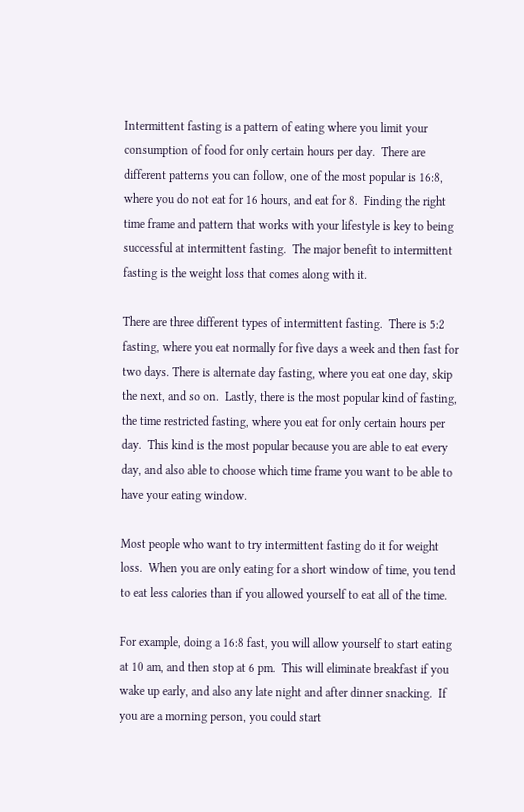Intermittent fasting is a pattern of eating where you limit your consumption of food for only certain hours per day.  There are different patterns you can follow, one of the most popular is 16:8, where you do not eat for 16 hours, and eat for 8.  Finding the right time frame and pattern that works with your lifestyle is key to being successful at intermittent fasting.  The major benefit to intermittent fasting is the weight loss that comes along with it.

There are three different types of intermittent fasting.  There is 5:2 fasting, where you eat normally for five days a week and then fast for two days. There is alternate day fasting, where you eat one day, skip the next, and so on.  Lastly, there is the most popular kind of fasting, the time restricted fasting, where you eat for only certain hours per day.  This kind is the most popular because you are able to eat every day, and also able to choose which time frame you want to be able to have your eating window.

Most people who want to try intermittent fasting do it for weight loss.  When you are only eating for a short window of time, you tend to eat less calories than if you allowed yourself to eat all of the time.

For example, doing a 16:8 fast, you will allow yourself to start eating at 10 am, and then stop at 6 pm.  This will eliminate breakfast if you wake up early, and also any late night and after dinner snacking.  If you are a morning person, you could start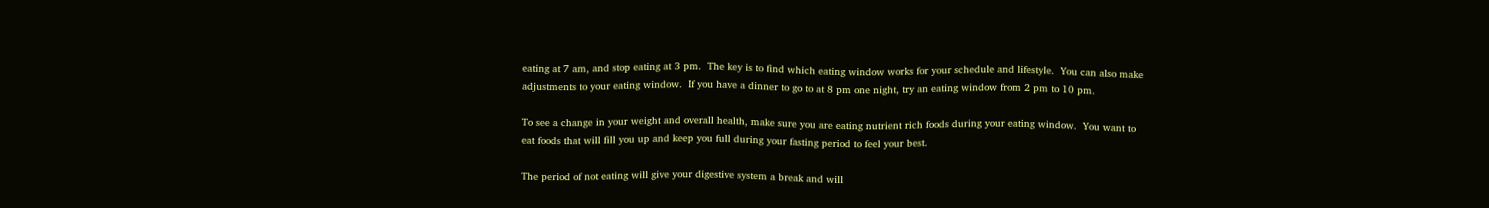eating at 7 am, and stop eating at 3 pm.  The key is to find which eating window works for your schedule and lifestyle.  You can also make adjustments to your eating window.  If you have a dinner to go to at 8 pm one night, try an eating window from 2 pm to 10 pm.

To see a change in your weight and overall health, make sure you are eating nutrient rich foods during your eating window.  You want to eat foods that will fill you up and keep you full during your fasting period to feel your best.

The period of not eating will give your digestive system a break and will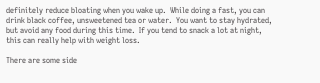definitely reduce bloating when you wake up.  While doing a fast, you can drink black coffee, unsweetened tea or water.  You want to stay hydrated, but avoid any food during this time.  If you tend to snack a lot at night, this can really help with weight loss.

There are some side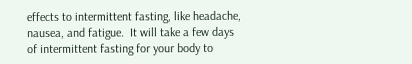effects to intermittent fasting, like headache, nausea, and fatigue.  It will take a few days of intermittent fasting for your body to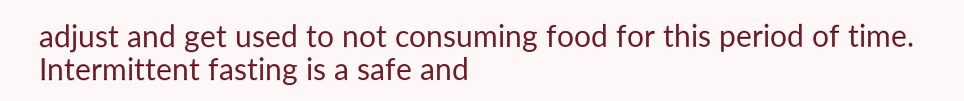adjust and get used to not consuming food for this period of time.  Intermittent fasting is a safe and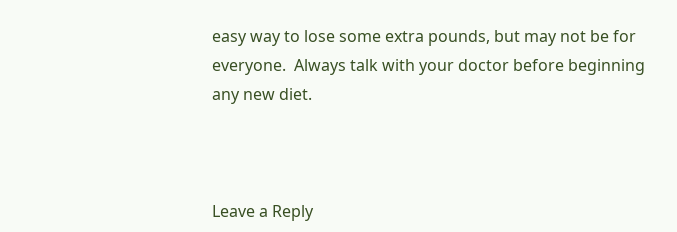easy way to lose some extra pounds, but may not be for everyone.  Always talk with your doctor before beginning any new diet.



Leave a Reply